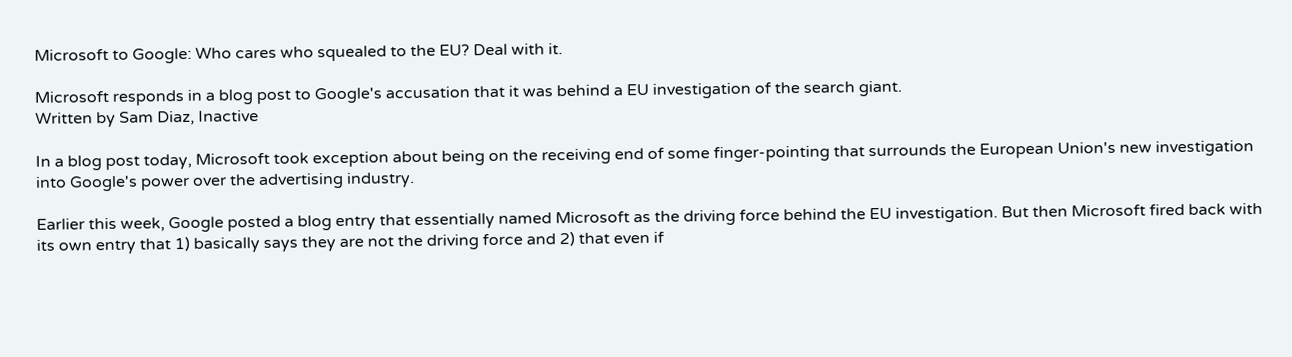Microsoft to Google: Who cares who squealed to the EU? Deal with it.

Microsoft responds in a blog post to Google's accusation that it was behind a EU investigation of the search giant.
Written by Sam Diaz, Inactive

In a blog post today, Microsoft took exception about being on the receiving end of some finger-pointing that surrounds the European Union's new investigation into Google's power over the advertising industry.

Earlier this week, Google posted a blog entry that essentially named Microsoft as the driving force behind the EU investigation. But then Microsoft fired back with its own entry that 1) basically says they are not the driving force and 2) that even if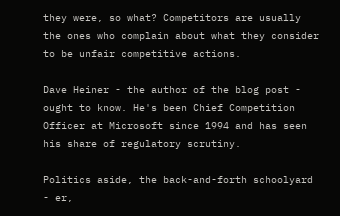they were, so what? Competitors are usually the ones who complain about what they consider to be unfair competitive actions.

Dave Heiner - the author of the blog post - ought to know. He's been Chief Competition Officer at Microsoft since 1994 and has seen his share of regulatory scrutiny.

Politics aside, the back-and-forth schoolyard - er,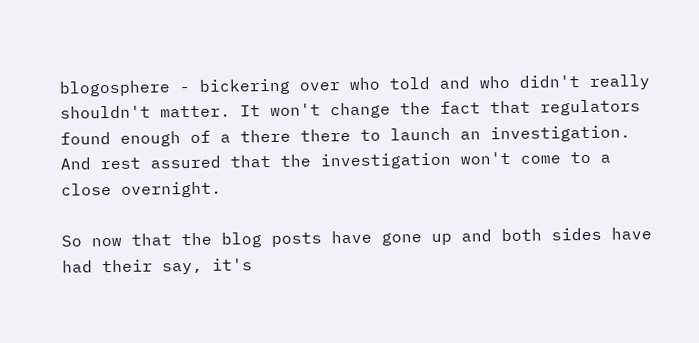blogosphere - bickering over who told and who didn't really shouldn't matter. It won't change the fact that regulators found enough of a there there to launch an investigation. And rest assured that the investigation won't come to a close overnight.

So now that the blog posts have gone up and both sides have had their say, it's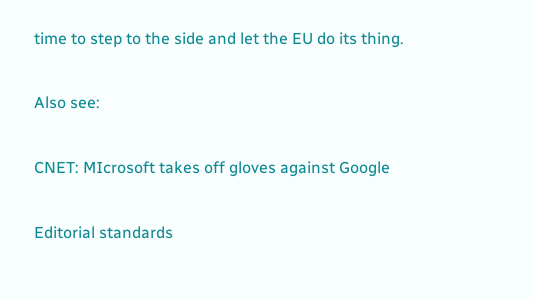time to step to the side and let the EU do its thing.

Also see:

CNET: MIcrosoft takes off gloves against Google

Editorial standards